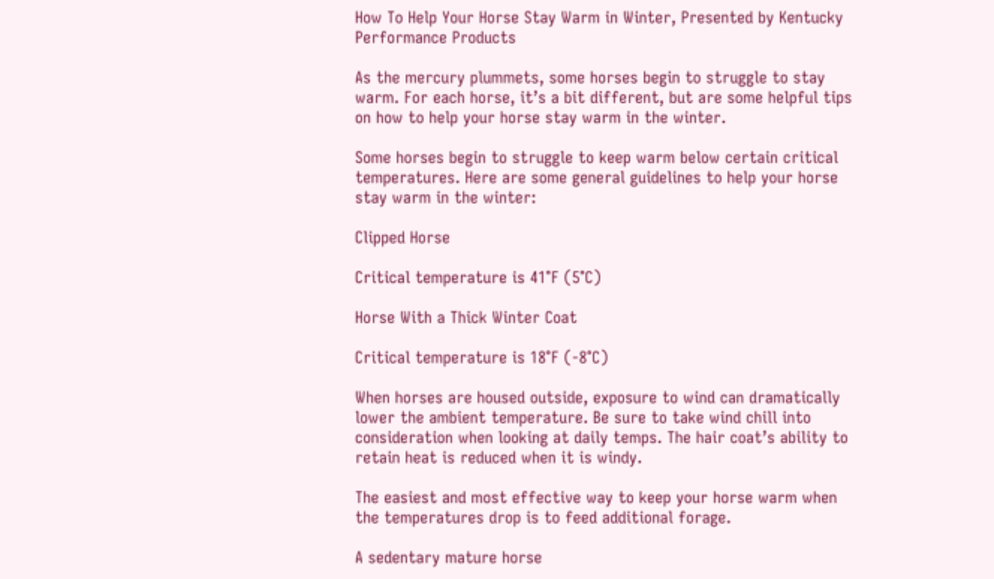How To Help Your Horse Stay Warm in Winter, Presented by Kentucky Performance Products

As the mercury plummets, some horses begin to struggle to stay warm. For each horse, it’s a bit different, but are some helpful tips on how to help your horse stay warm in the winter.

Some horses begin to struggle to keep warm below certain critical temperatures. Here are some general guidelines to help your horse stay warm in the winter:

Clipped Horse

Critical temperature is 41°F (5°C)

Horse With a Thick Winter Coat

Critical temperature is 18°F (-8°C)

When horses are housed outside, exposure to wind can dramatically lower the ambient temperature. Be sure to take wind chill into consideration when looking at daily temps. The hair coat’s ability to retain heat is reduced when it is windy.

The easiest and most effective way to keep your horse warm when the temperatures drop is to feed additional forage.

A sedentary mature horse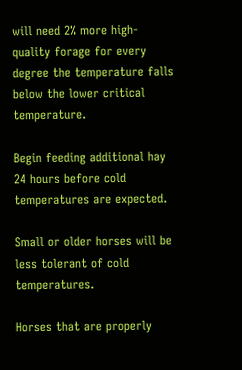will need 2% more high-quality forage for every degree the temperature falls below the lower critical temperature.

Begin feeding additional hay 24 hours before cold temperatures are expected.

Small or older horses will be less tolerant of cold temperatures.

Horses that are properly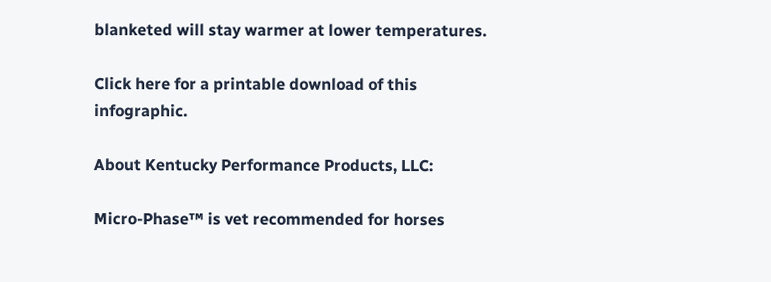blanketed will stay warmer at lower temperatures.

Click here for a printable download of this infographic.

About Kentucky Performance Products, LLC:

Micro-Phase™ is vet recommended for horses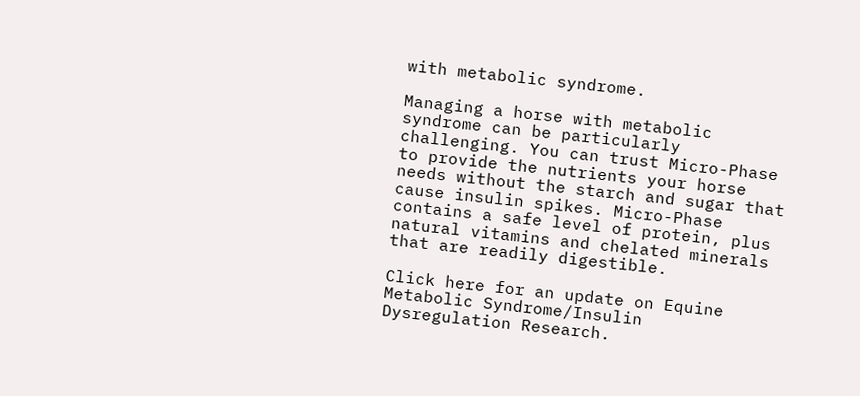with metabolic syndrome.

Managing a horse with metabolic syndrome can be particularly challenging. You can trust Micro-Phase to provide the nutrients your horse needs without the starch and sugar that cause insulin spikes. Micro-Phase contains a safe level of protein, plus natural vitamins and chelated minerals that are readily digestible.

Click here for an update on Equine Metabolic Syndrome/Insulin Dysregulation Research.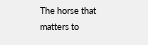The horse that matters to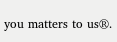you matters to us®.